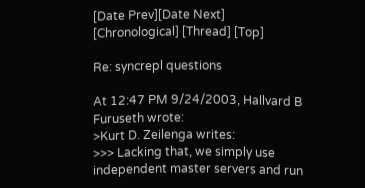[Date Prev][Date Next] [Chronological] [Thread] [Top]

Re: syncrepl questions

At 12:47 PM 9/24/2003, Hallvard B Furuseth wrote:
>Kurt D. Zeilenga writes:
>>> Lacking that, we simply use independent master servers and run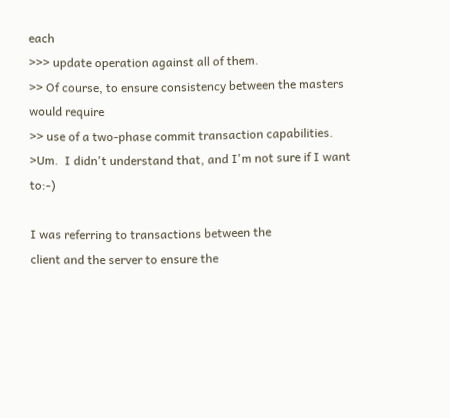each
>>> update operation against all of them.
>> Of course, to ensure consistency between the masters would require
>> use of a two-phase commit transaction capabilities.
>Um.  I didn't understand that, and I'm not sure if I want to:-)

I was referring to transactions between the
client and the server to ensure the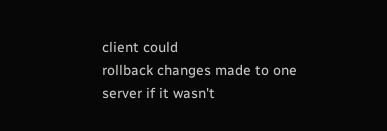client could
rollback changes made to one server if it wasn't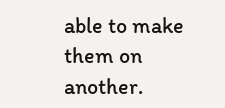able to make them on another.